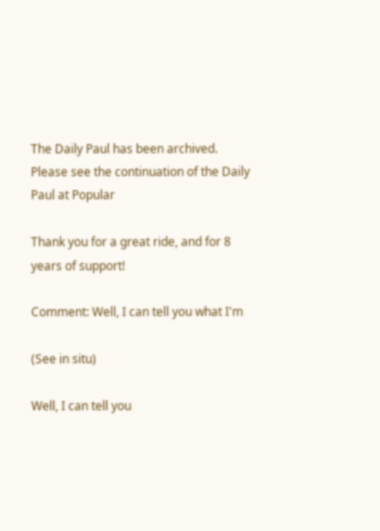The Daily Paul has been archived. Please see the continuation of the Daily Paul at Popular

Thank you for a great ride, and for 8 years of support!

Comment: Well, I can tell you what I'm

(See in situ)

Well, I can tell you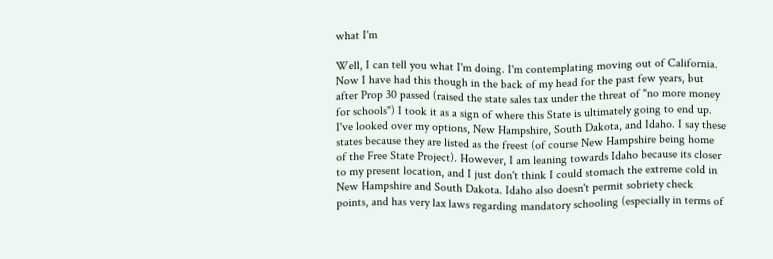what I'm

Well, I can tell you what I'm doing. I'm contemplating moving out of California. Now I have had this though in the back of my head for the past few years, but after Prop 30 passed (raised the state sales tax under the threat of "no more money for schools") I took it as a sign of where this State is ultimately going to end up. I've looked over my options, New Hampshire, South Dakota, and Idaho. I say these states because they are listed as the freest (of course New Hampshire being home of the Free State Project). However, I am leaning towards Idaho because its closer to my present location, and I just don't think I could stomach the extreme cold in New Hampshire and South Dakota. Idaho also doesn't permit sobriety check points, and has very lax laws regarding mandatory schooling (especially in terms of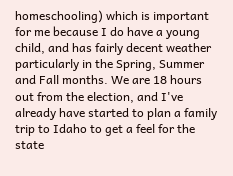homeschooling) which is important for me because I do have a young child, and has fairly decent weather particularly in the Spring, Summer and Fall months. We are 18 hours out from the election, and I've already have started to plan a family trip to Idaho to get a feel for the state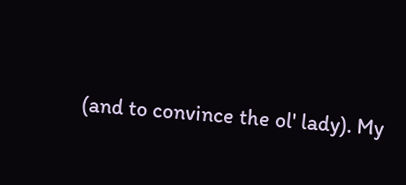(and to convince the ol' lady). My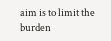aim is to limit the burden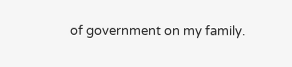of government on my family.